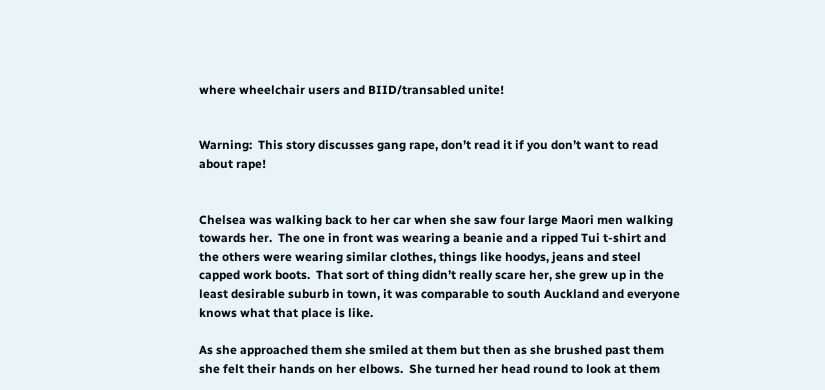where wheelchair users and BIID/transabled unite!


Warning:  This story discusses gang rape, don’t read it if you don’t want to read about rape!


Chelsea was walking back to her car when she saw four large Maori men walking towards her.  The one in front was wearing a beanie and a ripped Tui t-shirt and the others were wearing similar clothes, things like hoodys, jeans and steel capped work boots.  That sort of thing didn’t really scare her, she grew up in the least desirable suburb in town, it was comparable to south Auckland and everyone knows what that place is like.

As she approached them she smiled at them but then as she brushed past them she felt their hands on her elbows.  She turned her head round to look at them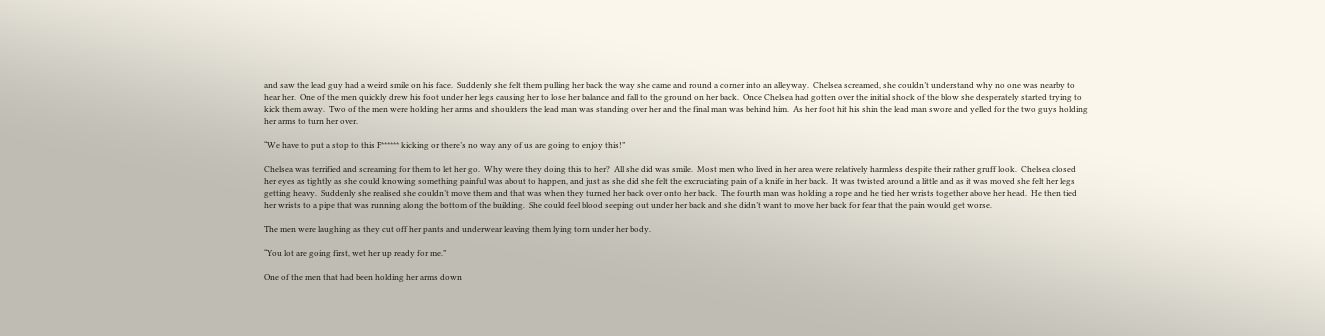and saw the lead guy had a weird smile on his face.  Suddenly she felt them pulling her back the way she came and round a corner into an alleyway.  Chelsea screamed, she couldn’t understand why no one was nearby to hear her.  One of the men quickly drew his foot under her legs causing her to lose her balance and fall to the ground on her back.  Once Chelsea had gotten over the initial shock of the blow she desperately started trying to kick them away.  Two of the men were holding her arms and shoulders the lead man was standing over her and the final man was behind him.  As her foot hit his shin the lead man swore and yelled for the two guys holding her arms to turn her over.

“We have to put a stop to this F****** kicking or there’s no way any of us are going to enjoy this!”

Chelsea was terrified and screaming for them to let her go.  Why were they doing this to her?  All she did was smile.  Most men who lived in her area were relatively harmless despite their rather gruff look.  Chelsea closed her eyes as tightly as she could knowing something painful was about to happen, and just as she did she felt the excruciating pain of a knife in her back.  It was twisted around a little and as it was moved she felt her legs getting heavy.  Suddenly she realised she couldn’t move them and that was when they turned her back over onto her back.  The fourth man was holding a rope and he tied her wrists together above her head.  He then tied her wrists to a pipe that was running along the bottom of the building.  She could feel blood seeping out under her back and she didn’t want to move her back for fear that the pain would get worse.

The men were laughing as they cut off her pants and underwear leaving them lying torn under her body.

“You lot are going first, wet her up ready for me.”

One of the men that had been holding her arms down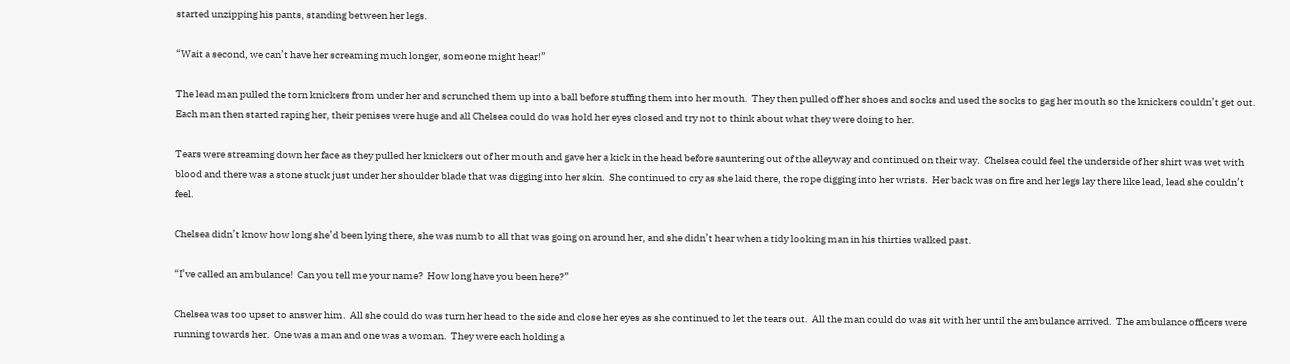started unzipping his pants, standing between her legs.

“Wait a second, we can’t have her screaming much longer, someone might hear!”

The lead man pulled the torn knickers from under her and scrunched them up into a ball before stuffing them into her mouth.  They then pulled off her shoes and socks and used the socks to gag her mouth so the knickers couldn’t get out.  Each man then started raping her, their penises were huge and all Chelsea could do was hold her eyes closed and try not to think about what they were doing to her.

Tears were streaming down her face as they pulled her knickers out of her mouth and gave her a kick in the head before sauntering out of the alleyway and continued on their way.  Chelsea could feel the underside of her shirt was wet with blood and there was a stone stuck just under her shoulder blade that was digging into her skin.  She continued to cry as she laid there, the rope digging into her wrists.  Her back was on fire and her legs lay there like lead, lead she couldn’t feel.

Chelsea didn’t know how long she’d been lying there, she was numb to all that was going on around her, and she didn’t hear when a tidy looking man in his thirties walked past.

“I’ve called an ambulance!  Can you tell me your name?  How long have you been here?”

Chelsea was too upset to answer him.  All she could do was turn her head to the side and close her eyes as she continued to let the tears out.  All the man could do was sit with her until the ambulance arrived.  The ambulance officers were running towards her.  One was a man and one was a woman.  They were each holding a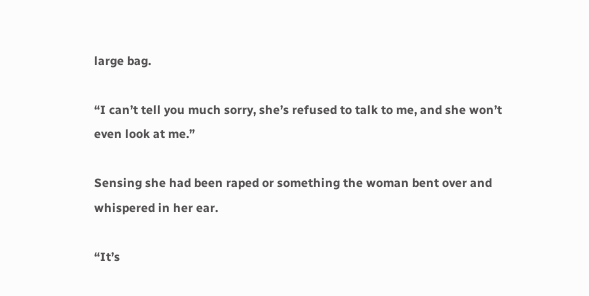large bag.

“I can’t tell you much sorry, she’s refused to talk to me, and she won’t even look at me.”

Sensing she had been raped or something the woman bent over and whispered in her ear.

“It’s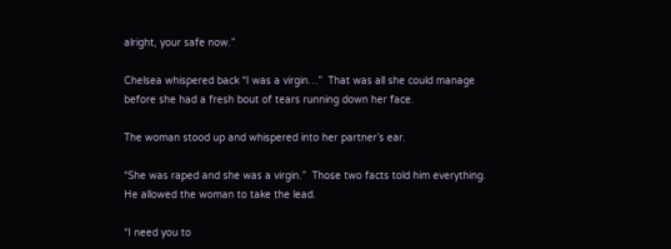alright, your safe now.”

Chelsea whispered back “I was a virgin…”  That was all she could manage before she had a fresh bout of tears running down her face.

The woman stood up and whispered into her partner’s ear.

“She was raped and she was a virgin.”  Those two facts told him everything.  He allowed the woman to take the lead.

“I need you to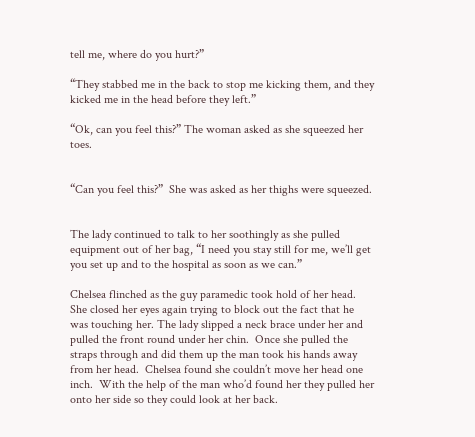tell me, where do you hurt?”

“They stabbed me in the back to stop me kicking them, and they kicked me in the head before they left.”

“Ok, can you feel this?” The woman asked as she squeezed her toes.


“Can you feel this?”  She was asked as her thighs were squeezed.


The lady continued to talk to her soothingly as she pulled equipment out of her bag, “I need you stay still for me, we’ll get you set up and to the hospital as soon as we can.”

Chelsea flinched as the guy paramedic took hold of her head.  She closed her eyes again trying to block out the fact that he was touching her. The lady slipped a neck brace under her and pulled the front round under her chin.  Once she pulled the straps through and did them up the man took his hands away from her head.  Chelsea found she couldn’t move her head one inch.  With the help of the man who’d found her they pulled her onto her side so they could look at her back.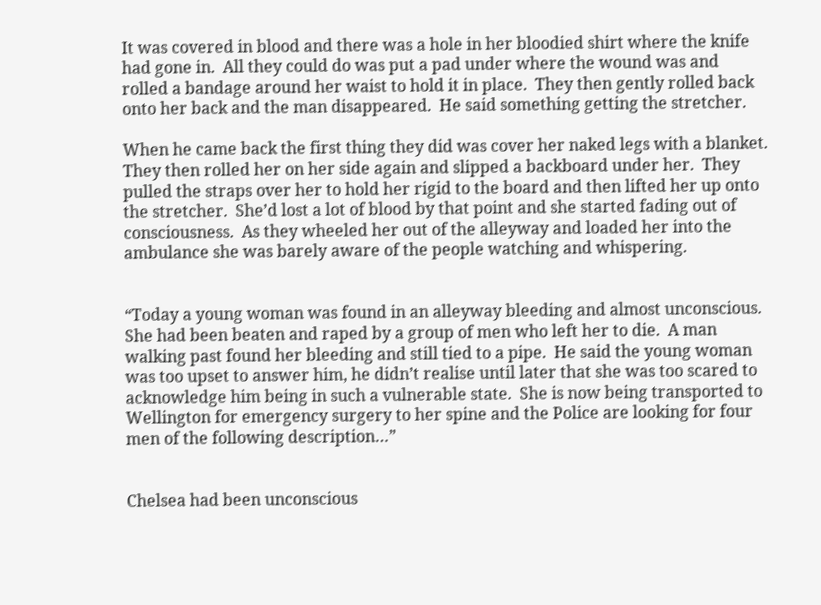It was covered in blood and there was a hole in her bloodied shirt where the knife had gone in.  All they could do was put a pad under where the wound was and rolled a bandage around her waist to hold it in place.  They then gently rolled back onto her back and the man disappeared.  He said something getting the stretcher.

When he came back the first thing they did was cover her naked legs with a blanket.  They then rolled her on her side again and slipped a backboard under her.  They pulled the straps over her to hold her rigid to the board and then lifted her up onto the stretcher.  She’d lost a lot of blood by that point and she started fading out of consciousness.  As they wheeled her out of the alleyway and loaded her into the ambulance she was barely aware of the people watching and whispering.


“Today a young woman was found in an alleyway bleeding and almost unconscious.  She had been beaten and raped by a group of men who left her to die.  A man walking past found her bleeding and still tied to a pipe.  He said the young woman was too upset to answer him, he didn’t realise until later that she was too scared to acknowledge him being in such a vulnerable state.  She is now being transported to Wellington for emergency surgery to her spine and the Police are looking for four men of the following description…”


Chelsea had been unconscious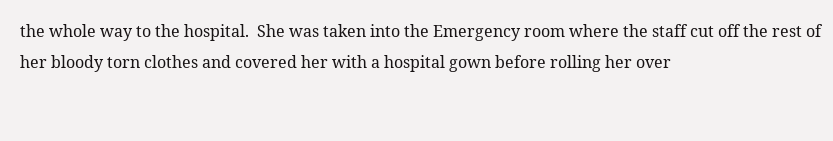the whole way to the hospital.  She was taken into the Emergency room where the staff cut off the rest of her bloody torn clothes and covered her with a hospital gown before rolling her over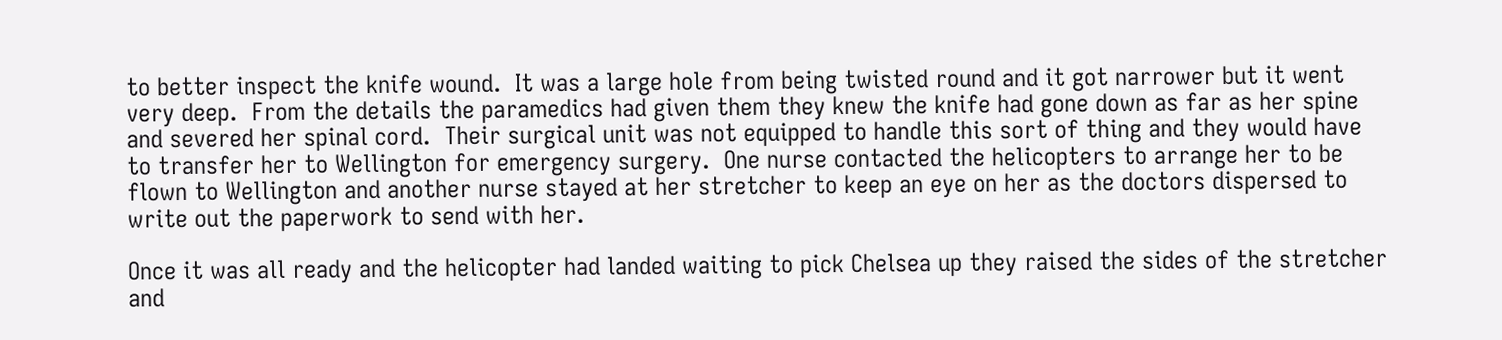to better inspect the knife wound.  It was a large hole from being twisted round and it got narrower but it went very deep.  From the details the paramedics had given them they knew the knife had gone down as far as her spine and severed her spinal cord.  Their surgical unit was not equipped to handle this sort of thing and they would have to transfer her to Wellington for emergency surgery.  One nurse contacted the helicopters to arrange her to be flown to Wellington and another nurse stayed at her stretcher to keep an eye on her as the doctors dispersed to write out the paperwork to send with her.

Once it was all ready and the helicopter had landed waiting to pick Chelsea up they raised the sides of the stretcher and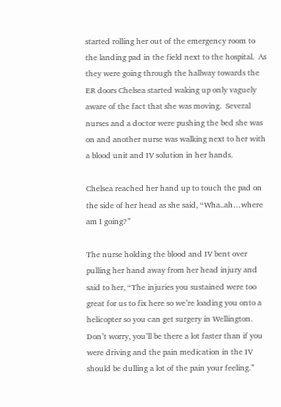started rolling her out of the emergency room to the landing pad in the field next to the hospital.  As they were going through the hallway towards the ER doors Chelsea started waking up only vaguely aware of the fact that she was moving.  Several nurses and a doctor were pushing the bed she was on and another nurse was walking next to her with a blood unit and IV solution in her hands.

Chelsea reached her hand up to touch the pad on the side of her head as she said, “Wha..ah…where am I going?”

The nurse holding the blood and IV bent over pulling her hand away from her head injury and said to her, “The injuries you sustained were too great for us to fix here so we’re loading you onto a helicopter so you can get surgery in Wellington.  Don’t worry, you’ll be there a lot faster than if you were driving and the pain medication in the IV should be dulling a lot of the pain your feeling.”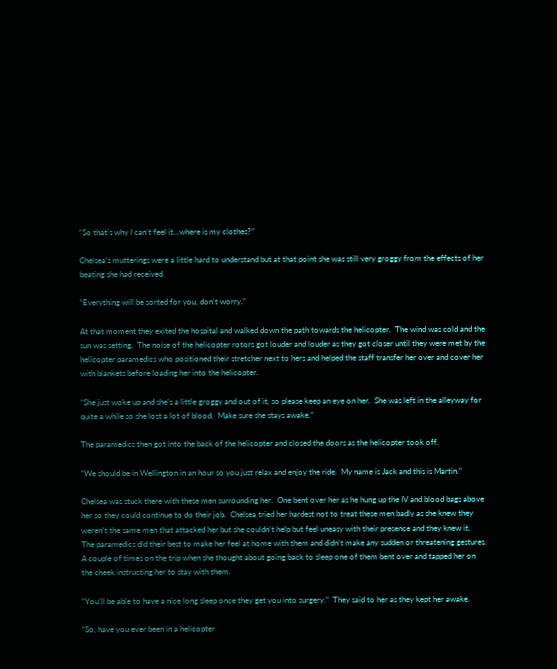“So that’s why I can’t feel it…where is my clothes?”

Chelsea’s mutterings were a little hard to understand but at that point she was still very groggy from the effects of her beating she had received.

“Everything will be sorted for you, don’t worry.”

At that moment they exited the hospital and walked down the path towards the helicopter.  The wind was cold and the sun was setting.  The noise of the helicopter rotors got louder and louder as they got closer until they were met by the helicopter paramedics who positioned their stretcher next to hers and helped the staff transfer her over and cover her with blankets before loading her into the helicopter.

“She just woke up and she’s a little groggy and out of it, so please keep an eye on her.  She was left in the alleyway for quite a while so she lost a lot of blood.  Make sure she stays awake.”

The paramedics then got into the back of the helicopter and closed the doors as the helicopter took off.

“We should be in Wellington in an hour so you just relax and enjoy the ride.  My name is Jack and this is Martin.”

Chelsea was stuck there with these men surrounding her.  One bent over her as he hung up the IV and blood bags above her so they could continue to do their job.  Chelsea tried her hardest not to treat these men badly as she knew they weren’t the same men that attacked her but she couldn’t help but feel uneasy with their presence and they knew it.  The paramedics did their best to make her feel at home with them and didn’t make any sudden or threatening gestures.  A couple of times on the trip when she thought about going back to sleep one of them bent over and tapped her on the cheek instructing her to stay with them.

“You’ll be able to have a nice long sleep once they get you into surgery.”  They said to her as they kept her awake.

“So, have you ever been in a helicopter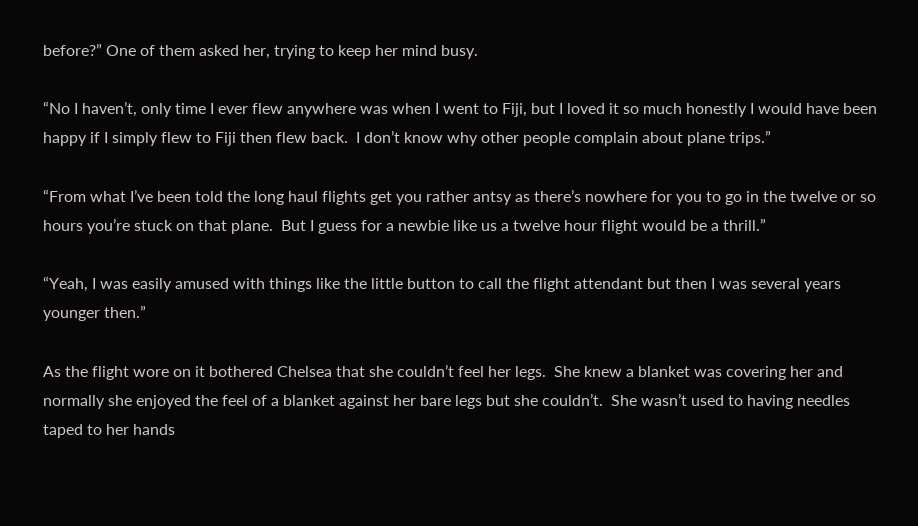before?” One of them asked her, trying to keep her mind busy.

“No I haven’t, only time I ever flew anywhere was when I went to Fiji, but I loved it so much honestly I would have been happy if I simply flew to Fiji then flew back.  I don’t know why other people complain about plane trips.”

“From what I’ve been told the long haul flights get you rather antsy as there’s nowhere for you to go in the twelve or so hours you’re stuck on that plane.  But I guess for a newbie like us a twelve hour flight would be a thrill.”

“Yeah, I was easily amused with things like the little button to call the flight attendant but then I was several years younger then.”

As the flight wore on it bothered Chelsea that she couldn’t feel her legs.  She knew a blanket was covering her and normally she enjoyed the feel of a blanket against her bare legs but she couldn’t.  She wasn’t used to having needles taped to her hands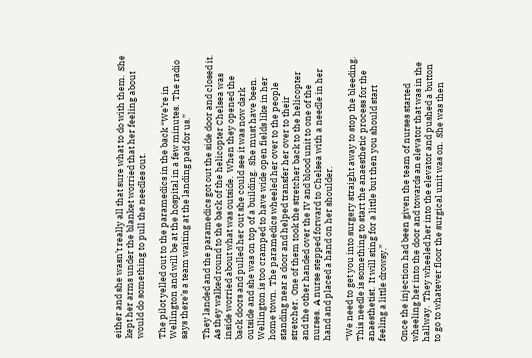either and she wasn’t really all that sure what to do with them.  She kept her arms under the blanket worried that her feeling about would do something to pull the needles out.

The pilot yelled out to the paramedics in the back “We’re in Wellington and will be at the hospital in a few minutes.  The radio says there’s a team waiting at the landing pad for us.”

They landed and the paramedics got out the side door and closed it.  As they walked round to the back of the helicopter Chelsea was inside worried about what was outside.  When they opened the back doors and pulled her out she could see it was now dark outside and she was on top of a building.  She must have been.  Wellington is too cramped to have wide open fields like in her home town.  The paramedics wheeled her over to the people standing near a door and helped transfer her over to their stretcher.  One of them took the stretcher back to the helicopter and the other handed over the IV and blood unit to one of the nurses.  A nurse stepped forward to Chelsea with a needle in her hand and placed a hand on her shoulder.

“We need to get you into surgery straight away to stop the bleeding.  This needle is something to start the anaesthetic process for the anaesthetist.  It will sting for a little but then you should start feeling a little drowsy.”

Once the injection had been given the team of nurses started wheeling her into the door and towards an elevator that was in the hallway.  They wheeled her into the elevator and pushed a button to go to whatever floor the surgical unit was on.  She was then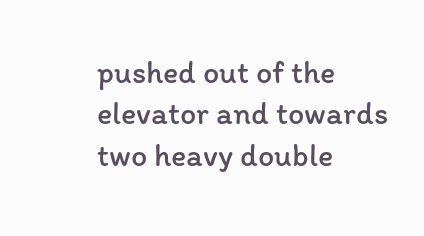pushed out of the elevator and towards two heavy double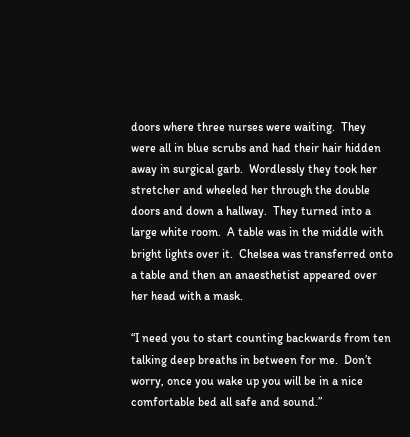doors where three nurses were waiting.  They were all in blue scrubs and had their hair hidden away in surgical garb.  Wordlessly they took her stretcher and wheeled her through the double doors and down a hallway.  They turned into a large white room.  A table was in the middle with bright lights over it.  Chelsea was transferred onto a table and then an anaesthetist appeared over her head with a mask.

“I need you to start counting backwards from ten talking deep breaths in between for me.  Don’t worry, once you wake up you will be in a nice comfortable bed all safe and sound.”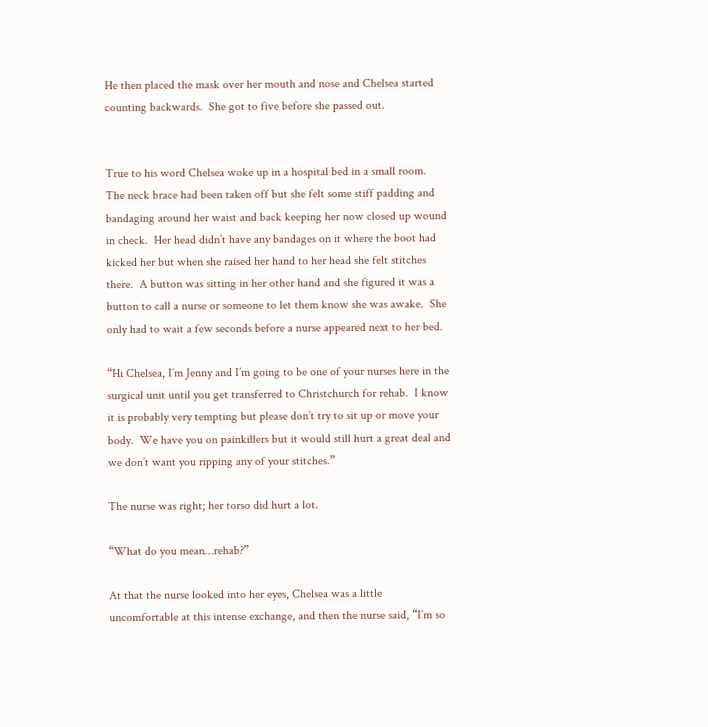He then placed the mask over her mouth and nose and Chelsea started counting backwards.  She got to five before she passed out.


True to his word Chelsea woke up in a hospital bed in a small room.  The neck brace had been taken off but she felt some stiff padding and bandaging around her waist and back keeping her now closed up wound in check.  Her head didn’t have any bandages on it where the boot had kicked her but when she raised her hand to her head she felt stitches there.  A button was sitting in her other hand and she figured it was a button to call a nurse or someone to let them know she was awake.  She only had to wait a few seconds before a nurse appeared next to her bed.

“Hi Chelsea, I’m Jenny and I’m going to be one of your nurses here in the surgical unit until you get transferred to Christchurch for rehab.  I know it is probably very tempting but please don’t try to sit up or move your body.  We have you on painkillers but it would still hurt a great deal and we don’t want you ripping any of your stitches.”

The nurse was right; her torso did hurt a lot.

“What do you mean…rehab?”

At that the nurse looked into her eyes, Chelsea was a little uncomfortable at this intense exchange, and then the nurse said, “I’m so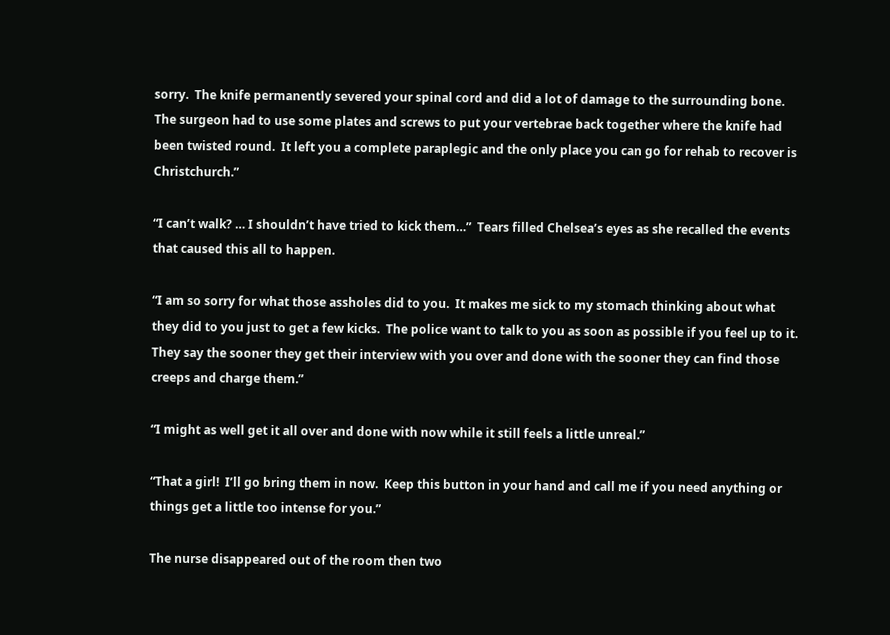sorry.  The knife permanently severed your spinal cord and did a lot of damage to the surrounding bone.  The surgeon had to use some plates and screws to put your vertebrae back together where the knife had been twisted round.  It left you a complete paraplegic and the only place you can go for rehab to recover is Christchurch.”

“I can’t walk? … I shouldn’t have tried to kick them…”  Tears filled Chelsea’s eyes as she recalled the events that caused this all to happen.

“I am so sorry for what those assholes did to you.  It makes me sick to my stomach thinking about what they did to you just to get a few kicks.  The police want to talk to you as soon as possible if you feel up to it.  They say the sooner they get their interview with you over and done with the sooner they can find those creeps and charge them.”

“I might as well get it all over and done with now while it still feels a little unreal.”

“That a girl!  I’ll go bring them in now.  Keep this button in your hand and call me if you need anything or things get a little too intense for you.”

The nurse disappeared out of the room then two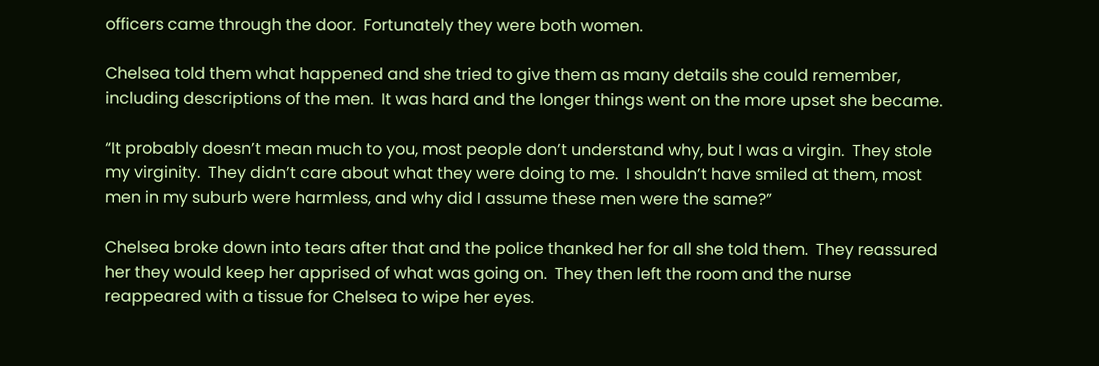officers came through the door.  Fortunately they were both women.

Chelsea told them what happened and she tried to give them as many details she could remember, including descriptions of the men.  It was hard and the longer things went on the more upset she became.

“It probably doesn’t mean much to you, most people don’t understand why, but I was a virgin.  They stole my virginity.  They didn’t care about what they were doing to me.  I shouldn’t have smiled at them, most men in my suburb were harmless, and why did I assume these men were the same?”

Chelsea broke down into tears after that and the police thanked her for all she told them.  They reassured her they would keep her apprised of what was going on.  They then left the room and the nurse reappeared with a tissue for Chelsea to wipe her eyes.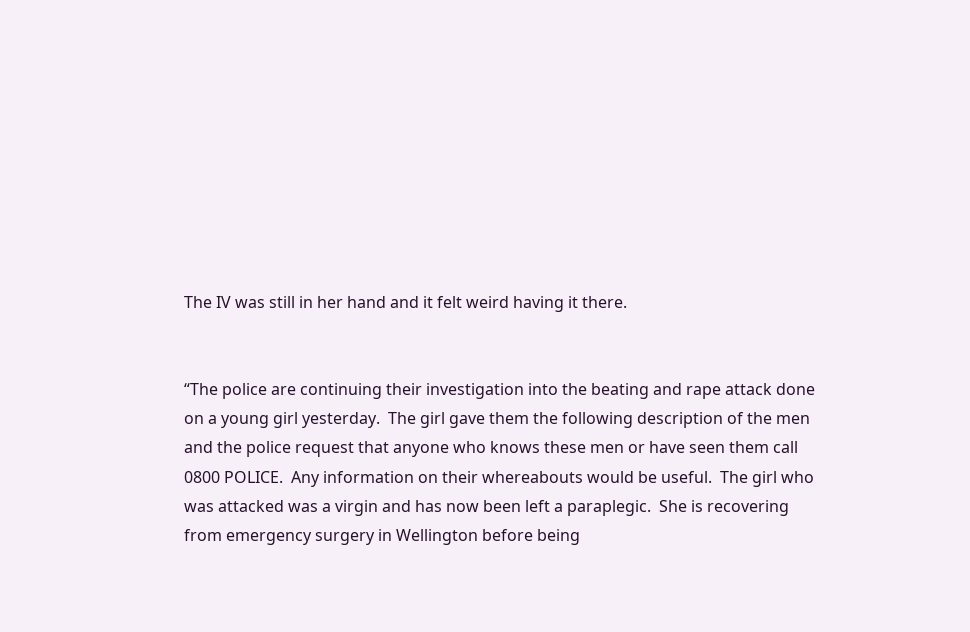The IV was still in her hand and it felt weird having it there.


“The police are continuing their investigation into the beating and rape attack done on a young girl yesterday.  The girl gave them the following description of the men and the police request that anyone who knows these men or have seen them call 0800 POLICE.  Any information on their whereabouts would be useful.  The girl who was attacked was a virgin and has now been left a paraplegic.  She is recovering from emergency surgery in Wellington before being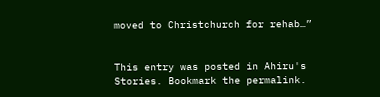moved to Christchurch for rehab…”


This entry was posted in Ahiru's Stories. Bookmark the permalink.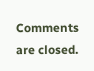Comments are closed.